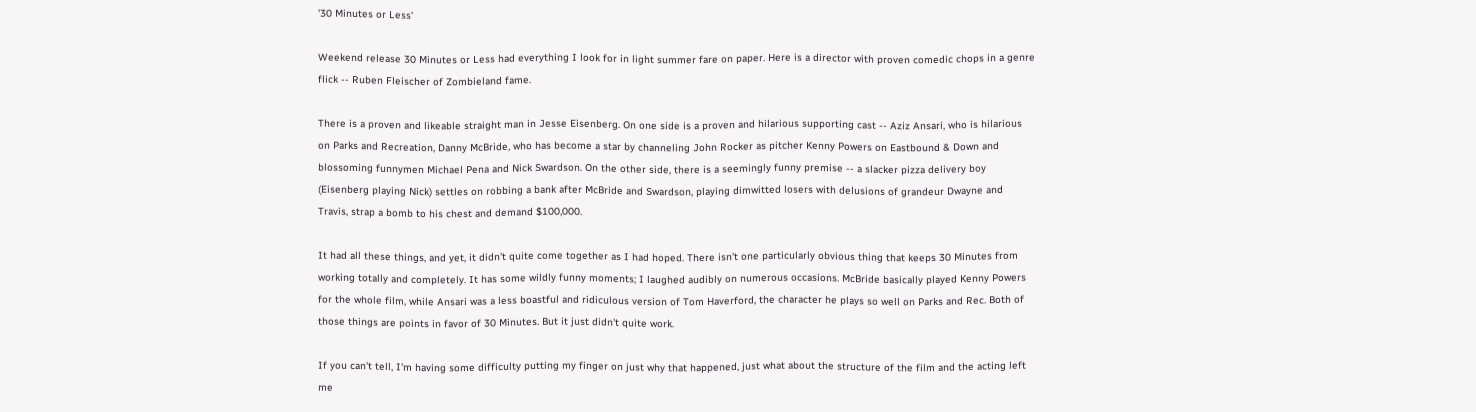'30 Minutes or Less'

Weekend release 30 Minutes or Less had everything I look for in light summer fare on paper. Here is a director with proven comedic chops in a genre flick -- Ruben Fleischer of Zombieland fame.

There is a proven and likeable straight man in Jesse Eisenberg. On one side is a proven and hilarious supporting cast -- Aziz Ansari, who is hilarious on Parks and Recreation, Danny McBride, who has become a star by channeling John Rocker as pitcher Kenny Powers on Eastbound & Down and blossoming funnymen Michael Pena and Nick Swardson. On the other side, there is a seemingly funny premise -- a slacker pizza delivery boy (Eisenberg playing Nick) settles on robbing a bank after McBride and Swardson, playing dimwitted losers with delusions of grandeur Dwayne and Travis, strap a bomb to his chest and demand $100,000.

It had all these things, and yet, it didn't quite come together as I had hoped. There isn't one particularly obvious thing that keeps 30 Minutes from working totally and completely. It has some wildly funny moments; I laughed audibly on numerous occasions. McBride basically played Kenny Powers for the whole film, while Ansari was a less boastful and ridiculous version of Tom Haverford, the character he plays so well on Parks and Rec. Both of those things are points in favor of 30 Minutes. But it just didn't quite work.

If you can't tell, I'm having some difficulty putting my finger on just why that happened, just what about the structure of the film and the acting left me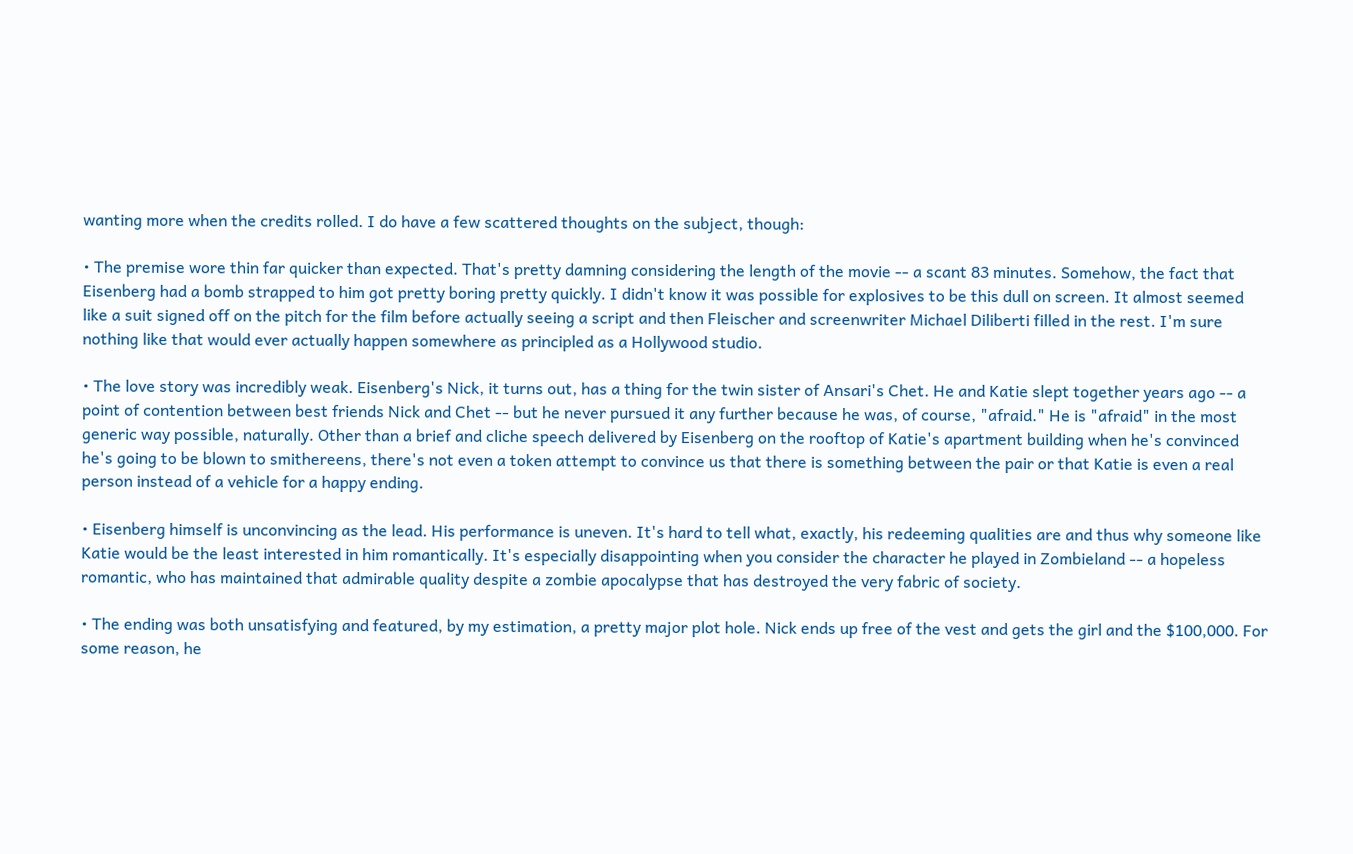wanting more when the credits rolled. I do have a few scattered thoughts on the subject, though:

• The premise wore thin far quicker than expected. That's pretty damning considering the length of the movie -- a scant 83 minutes. Somehow, the fact that Eisenberg had a bomb strapped to him got pretty boring pretty quickly. I didn't know it was possible for explosives to be this dull on screen. It almost seemed like a suit signed off on the pitch for the film before actually seeing a script and then Fleischer and screenwriter Michael Diliberti filled in the rest. I'm sure nothing like that would ever actually happen somewhere as principled as a Hollywood studio.

• The love story was incredibly weak. Eisenberg's Nick, it turns out, has a thing for the twin sister of Ansari's Chet. He and Katie slept together years ago -- a point of contention between best friends Nick and Chet -- but he never pursued it any further because he was, of course, "afraid." He is "afraid" in the most generic way possible, naturally. Other than a brief and cliche speech delivered by Eisenberg on the rooftop of Katie's apartment building when he's convinced he's going to be blown to smithereens, there's not even a token attempt to convince us that there is something between the pair or that Katie is even a real person instead of a vehicle for a happy ending.

• Eisenberg himself is unconvincing as the lead. His performance is uneven. It's hard to tell what, exactly, his redeeming qualities are and thus why someone like Katie would be the least interested in him romantically. It's especially disappointing when you consider the character he played in Zombieland -- a hopeless romantic, who has maintained that admirable quality despite a zombie apocalypse that has destroyed the very fabric of society.

• The ending was both unsatisfying and featured, by my estimation, a pretty major plot hole. Nick ends up free of the vest and gets the girl and the $100,000. For some reason, he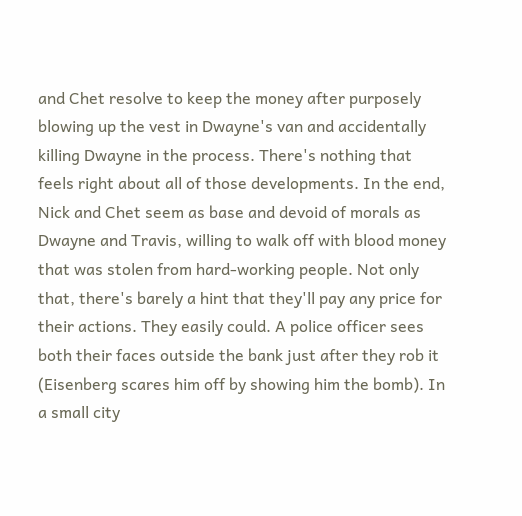and Chet resolve to keep the money after purposely blowing up the vest in Dwayne's van and accidentally killing Dwayne in the process. There's nothing that feels right about all of those developments. In the end, Nick and Chet seem as base and devoid of morals as Dwayne and Travis, willing to walk off with blood money that was stolen from hard-working people. Not only that, there's barely a hint that they'll pay any price for their actions. They easily could. A police officer sees both their faces outside the bank just after they rob it (Eisenberg scares him off by showing him the bomb). In a small city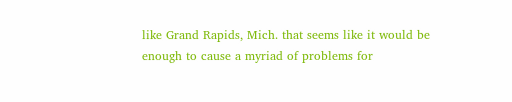like Grand Rapids, Mich. that seems like it would be enough to cause a myriad of problems for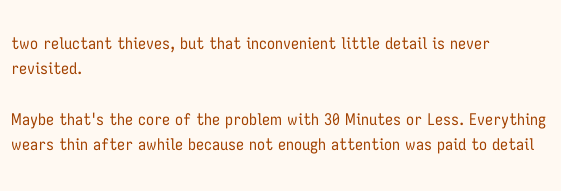two reluctant thieves, but that inconvenient little detail is never revisited.

Maybe that's the core of the problem with 30 Minutes or Less. Everything wears thin after awhile because not enough attention was paid to detail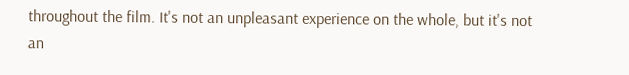throughout the film. It's not an unpleasant experience on the whole, but it's not an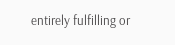entirely fulfilling or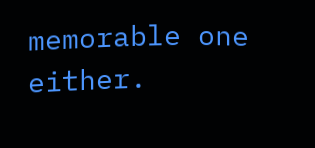memorable one either.